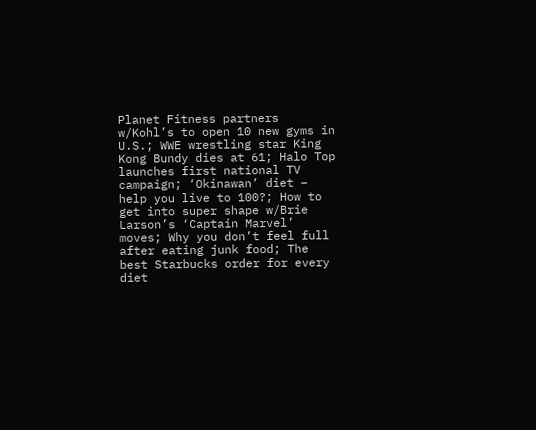Planet Fitness partners w/Kohl’s to open 10 new gyms in U.S.; WWE wrestling star King Kong Bundy dies at 61; Halo Top launches first national TV campaign; ‘Okinawan’ diet – help you live to 100?; How to get into super shape w/Brie Larson’s ‘Captain Marvel’ moves; Why you don’t feel full after eating junk food; The best Starbucks order for every diet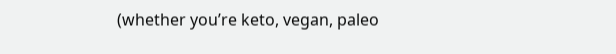(whether you’re keto, vegan, paleo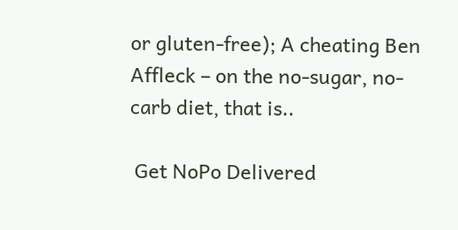or gluten-free); A cheating Ben Affleck – on the no-sugar, no-carb diet, that is..

 Get NoPo Delivered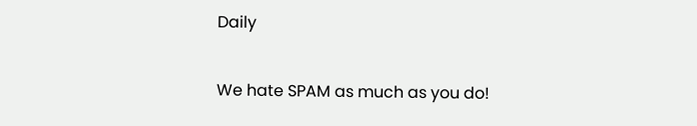Daily

We hate SPAM as much as you do!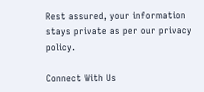Rest assured, your information stays private as per our privacy policy.

Connect With Us